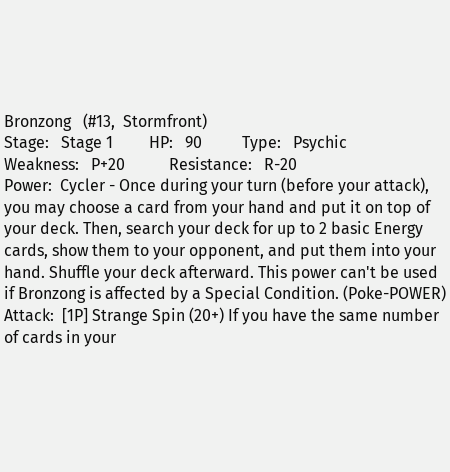Bronzong   (#13,  Stormfront)
Stage:   Stage 1         HP:   90          Type:   Psychic           Weakness:   P+20           Resistance:   R-20
Power:  Cycler - Once during your turn (before your attack), you may choose a card from your hand and put it on top of your deck. Then, search your deck for up to 2 basic Energy cards, show them to your opponent, and put them into your hand. Shuffle your deck afterward. This power can't be used if Bronzong is affected by a Special Condition. (Poke-POWER)
Attack:  [1P] Strange Spin (20+) If you have the same number of cards in your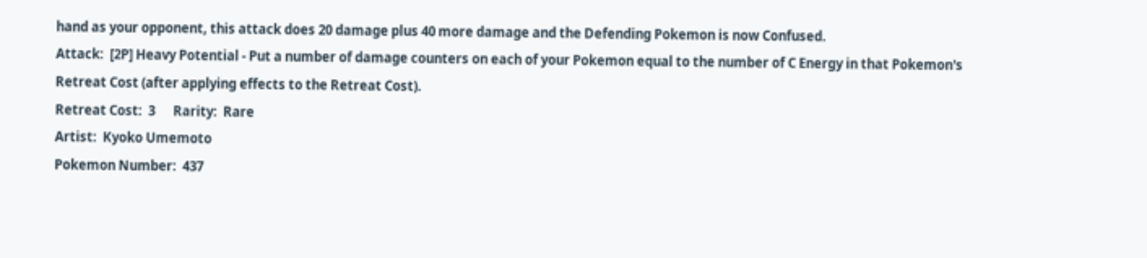hand as your opponent, this attack does 20 damage plus 40 more damage and the Defending Pokemon is now Confused.
Attack:  [2P] Heavy Potential - Put a number of damage counters on each of your Pokemon equal to the number of C Energy in that Pokemon's Retreat Cost (after applying effects to the Retreat Cost).
Retreat Cost:  3      Rarity:  Rare
Artist:  Kyoko Umemoto
Pokemon Number:  437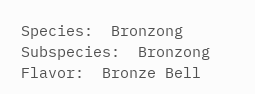Species:  Bronzong
Subspecies:  Bronzong
Flavor:  Bronze Bell